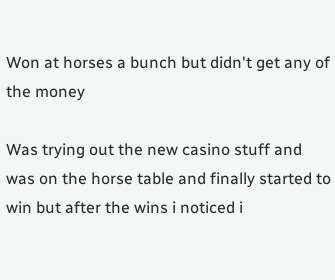Won at horses a bunch but didn't get any of the money

Was trying out the new casino stuff and was on the horse table and finally started to win but after the wins i noticed i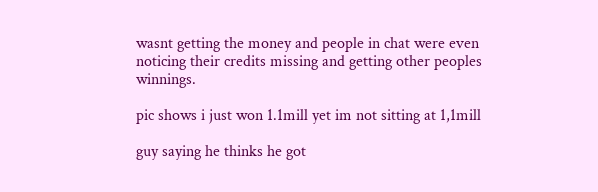wasnt getting the money and people in chat were even noticing their credits missing and getting other peoples winnings.

pic shows i just won 1.1mill yet im not sitting at 1,1mill

guy saying he thinks he got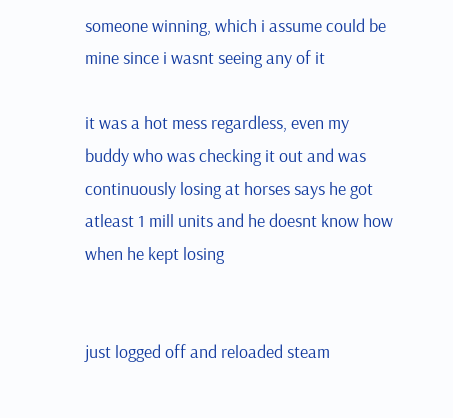someone winning, which i assume could be mine since i wasnt seeing any of it

it was a hot mess regardless, even my buddy who was checking it out and was continuously losing at horses says he got atleast 1 mill units and he doesnt know how when he kept losing


just logged off and reloaded steam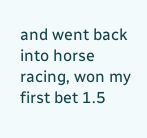and went back into horse racing, won my first bet 1.5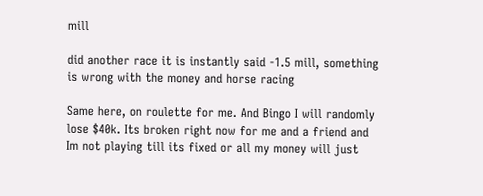mill

did another race it is instantly said -1.5 mill, something is wrong with the money and horse racing

Same here, on roulette for me. And Bingo I will randomly lose $40k. Its broken right now for me and a friend and Im not playing till its fixed or all my money will just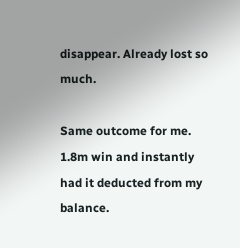disappear. Already lost so much.

Same outcome for me. 1.8m win and instantly had it deducted from my balance.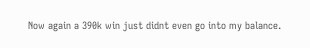Now again a 390k win just didnt even go into my balance.